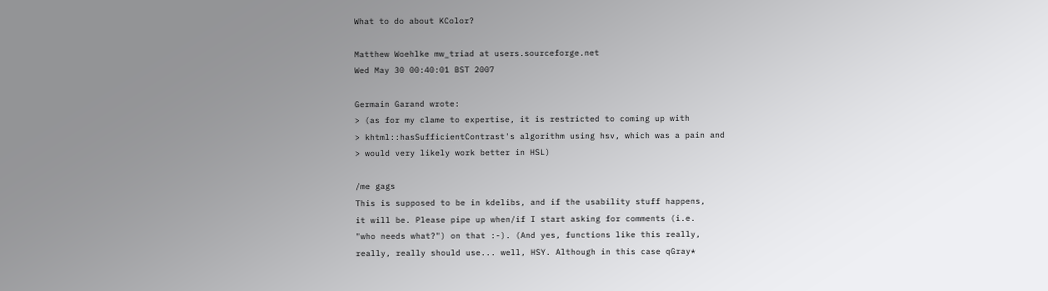What to do about KColor?

Matthew Woehlke mw_triad at users.sourceforge.net
Wed May 30 00:40:01 BST 2007

Germain Garand wrote:
> (as for my clame to expertise, it is restricted to coming up with
> khtml::hasSufficientContrast's algorithm using hsv, which was a pain and
> would very likely work better in HSL)

/me gags
This is supposed to be in kdelibs, and if the usability stuff happens,
it will be. Please pipe up when/if I start asking for comments (i.e.
"who needs what?") on that :-). (And yes, functions like this really,
really, really should use... well, HSY. Although in this case qGray*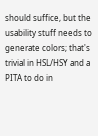should suffice, but the usability stuff needs to generate colors; that's
trivial in HSL/HSY and a PITA to do in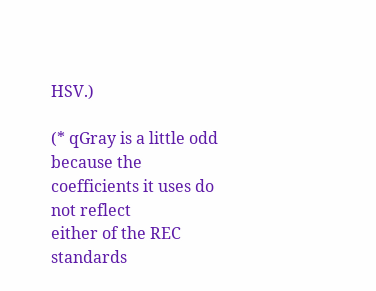HSV.)

(* qGray is a little odd because the coefficients it uses do not reflect
either of the REC standards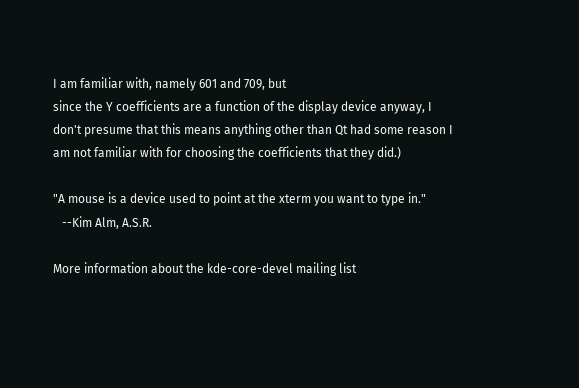I am familiar with, namely 601 and 709, but
since the Y coefficients are a function of the display device anyway, I
don't presume that this means anything other than Qt had some reason I
am not familiar with for choosing the coefficients that they did.)

"A mouse is a device used to point at the xterm you want to type in."
   --Kim Alm, A.S.R.

More information about the kde-core-devel mailing list